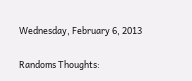Wednesday, February 6, 2013

Randoms Thoughts: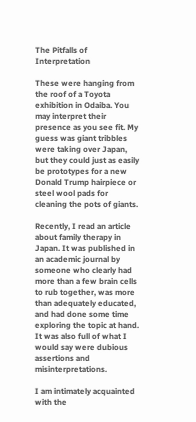The Pitfalls of Interpretation

These were hanging from the roof of a Toyota exhibition in Odaiba. You may interpret their presence as you see fit. My guess was giant tribbles were taking over Japan, but they could just as easily be prototypes for a new Donald Trump hairpiece or steel wool pads for cleaning the pots of giants.

Recently, I read an article about family therapy in Japan. It was published in an academic journal by someone who clearly had more than a few brain cells to rub together, was more than adequately educated, and had done some time exploring the topic at hand. It was also full of what I would say were dubious assertions and misinterpretations.

I am intimately acquainted with the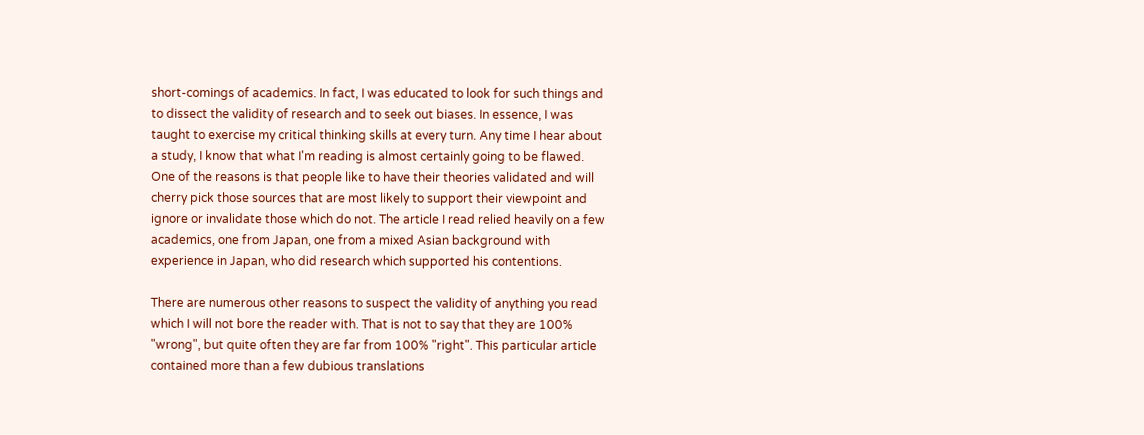short-comings of academics. In fact, I was educated to look for such things and to dissect the validity of research and to seek out biases. In essence, I was taught to exercise my critical thinking skills at every turn. Any time I hear about a study, I know that what I'm reading is almost certainly going to be flawed. One of the reasons is that people like to have their theories validated and will cherry pick those sources that are most likely to support their viewpoint and ignore or invalidate those which do not. The article I read relied heavily on a few academics, one from Japan, one from a mixed Asian background with experience in Japan, who did research which supported his contentions.

There are numerous other reasons to suspect the validity of anything you read which I will not bore the reader with. That is not to say that they are 100% "wrong", but quite often they are far from 100% "right". This particular article contained more than a few dubious translations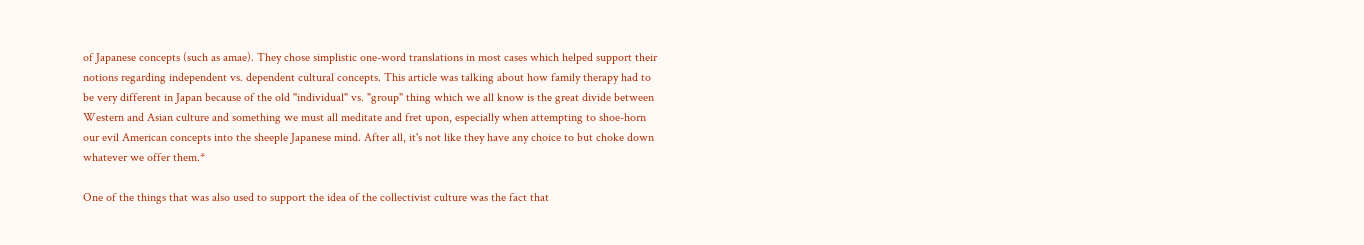of Japanese concepts (such as amae). They chose simplistic one-word translations in most cases which helped support their notions regarding independent vs. dependent cultural concepts. This article was talking about how family therapy had to be very different in Japan because of the old "individual" vs. "group" thing which we all know is the great divide between Western and Asian culture and something we must all meditate and fret upon, especially when attempting to shoe-horn our evil American concepts into the sheeple Japanese mind. After all, it's not like they have any choice to but choke down whatever we offer them.*

One of the things that was also used to support the idea of the collectivist culture was the fact that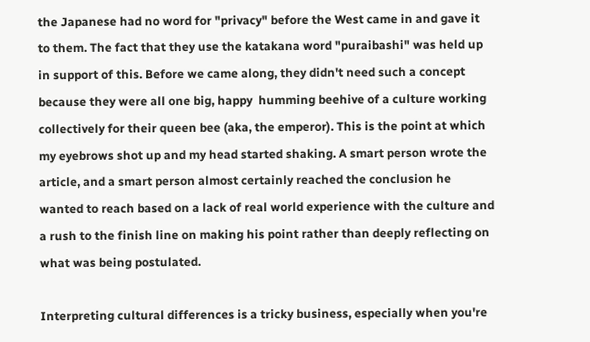the Japanese had no word for "privacy" before the West came in and gave it to them. The fact that they use the katakana word "puraibashi" was held up in support of this. Before we came along, they didn't need such a concept because they were all one big, happy  humming beehive of a culture working collectively for their queen bee (aka, the emperor). This is the point at which my eyebrows shot up and my head started shaking. A smart person wrote the article, and a smart person almost certainly reached the conclusion he wanted to reach based on a lack of real world experience with the culture and a rush to the finish line on making his point rather than deeply reflecting on what was being postulated.

Interpreting cultural differences is a tricky business, especially when you're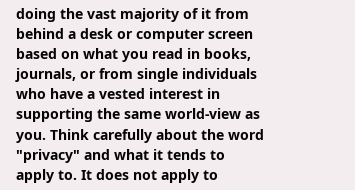doing the vast majority of it from behind a desk or computer screen based on what you read in books, journals, or from single individuals who have a vested interest in supporting the same world-view as you. Think carefully about the word "privacy" and what it tends to apply to. It does not apply to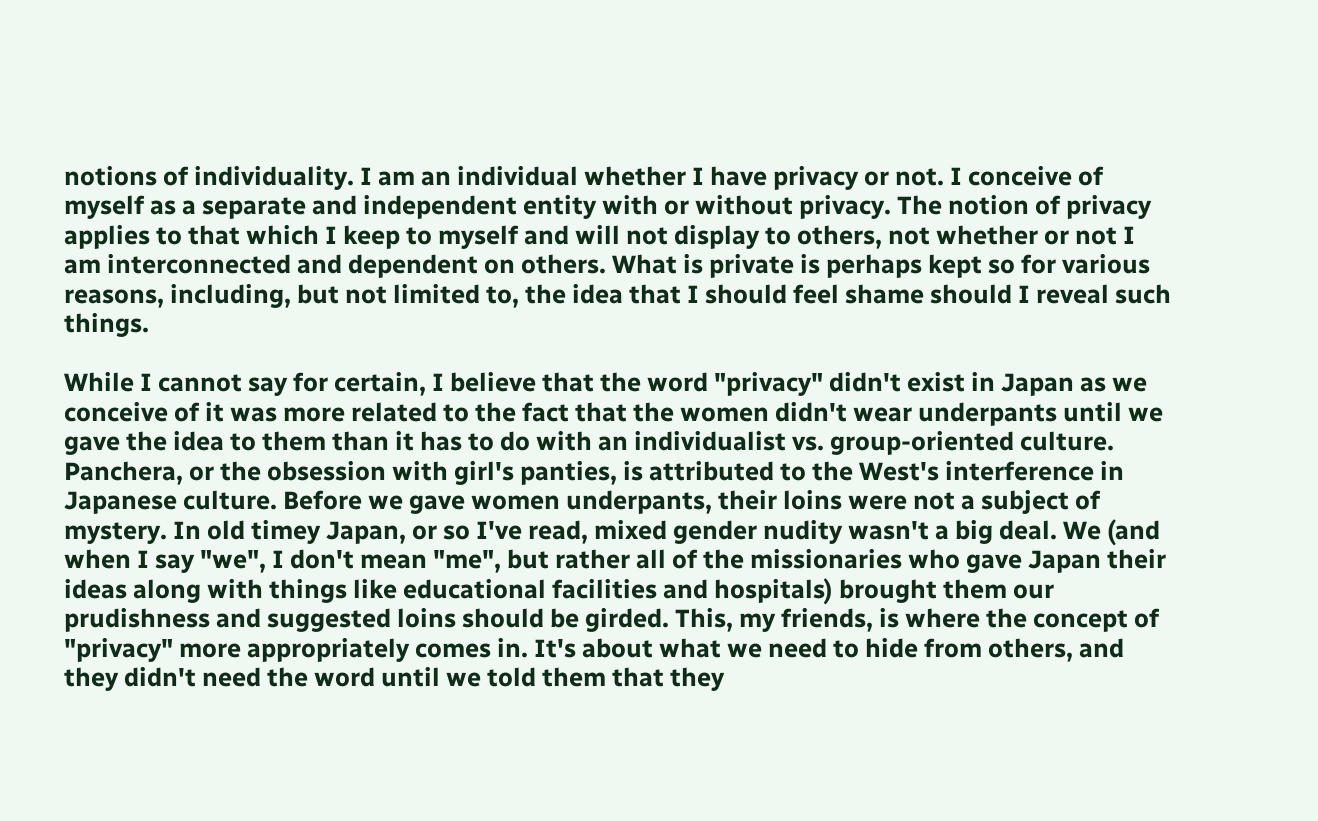notions of individuality. I am an individual whether I have privacy or not. I conceive of myself as a separate and independent entity with or without privacy. The notion of privacy applies to that which I keep to myself and will not display to others, not whether or not I am interconnected and dependent on others. What is private is perhaps kept so for various reasons, including, but not limited to, the idea that I should feel shame should I reveal such things.

While I cannot say for certain, I believe that the word "privacy" didn't exist in Japan as we conceive of it was more related to the fact that the women didn't wear underpants until we gave the idea to them than it has to do with an individualist vs. group-oriented culture. Panchera, or the obsession with girl's panties, is attributed to the West's interference in Japanese culture. Before we gave women underpants, their loins were not a subject of mystery. In old timey Japan, or so I've read, mixed gender nudity wasn't a big deal. We (and when I say "we", I don't mean "me", but rather all of the missionaries who gave Japan their ideas along with things like educational facilities and hospitals) brought them our prudishness and suggested loins should be girded. This, my friends, is where the concept of "privacy" more appropriately comes in. It's about what we need to hide from others, and they didn't need the word until we told them that they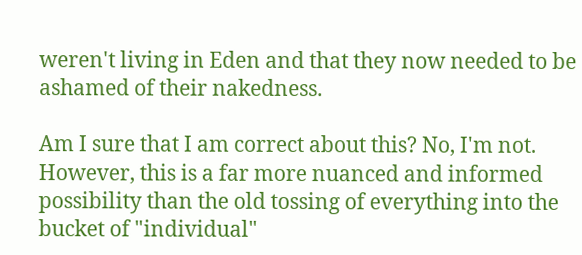weren't living in Eden and that they now needed to be ashamed of their nakedness.

Am I sure that I am correct about this? No, I'm not. However, this is a far more nuanced and informed possibility than the old tossing of everything into the bucket of "individual"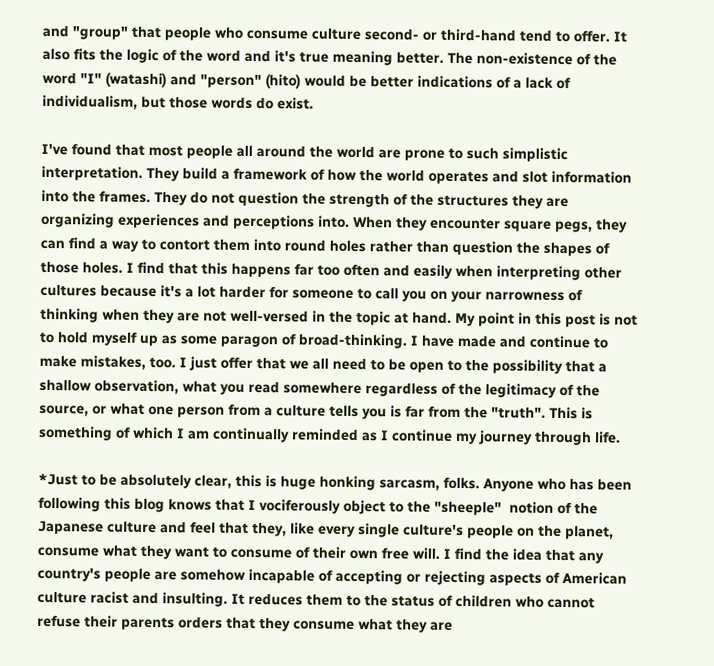and "group" that people who consume culture second- or third-hand tend to offer. It also fits the logic of the word and it's true meaning better. The non-existence of the word "I" (watashi) and "person" (hito) would be better indications of a lack of individualism, but those words do exist.

I've found that most people all around the world are prone to such simplistic interpretation. They build a framework of how the world operates and slot information into the frames. They do not question the strength of the structures they are organizing experiences and perceptions into. When they encounter square pegs, they can find a way to contort them into round holes rather than question the shapes of those holes. I find that this happens far too often and easily when interpreting other cultures because it's a lot harder for someone to call you on your narrowness of thinking when they are not well-versed in the topic at hand. My point in this post is not to hold myself up as some paragon of broad-thinking. I have made and continue to make mistakes, too. I just offer that we all need to be open to the possibility that a shallow observation, what you read somewhere regardless of the legitimacy of the source, or what one person from a culture tells you is far from the "truth". This is something of which I am continually reminded as I continue my journey through life.

*Just to be absolutely clear, this is huge honking sarcasm, folks. Anyone who has been following this blog knows that I vociferously object to the "sheeple"  notion of the Japanese culture and feel that they, like every single culture's people on the planet, consume what they want to consume of their own free will. I find the idea that any country's people are somehow incapable of accepting or rejecting aspects of American culture racist and insulting. It reduces them to the status of children who cannot refuse their parents orders that they consume what they are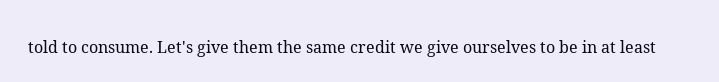told to consume. Let's give them the same credit we give ourselves to be in at least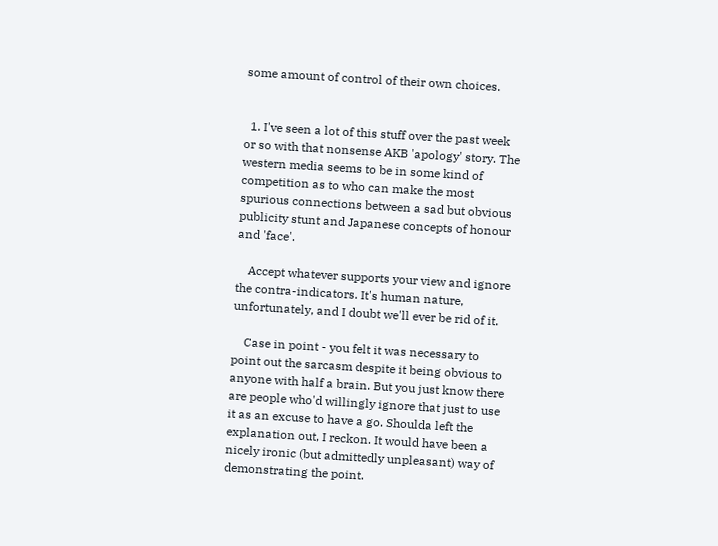some amount of control of their own choices.


  1. I've seen a lot of this stuff over the past week or so with that nonsense AKB 'apology' story. The western media seems to be in some kind of competition as to who can make the most spurious connections between a sad but obvious publicity stunt and Japanese concepts of honour and 'face'.

    Accept whatever supports your view and ignore the contra-indicators. It's human nature, unfortunately, and I doubt we'll ever be rid of it.

    Case in point - you felt it was necessary to point out the sarcasm despite it being obvious to anyone with half a brain. But you just know there are people who'd willingly ignore that just to use it as an excuse to have a go. Shoulda left the explanation out, I reckon. It would have been a nicely ironic (but admittedly unpleasant) way of demonstrating the point.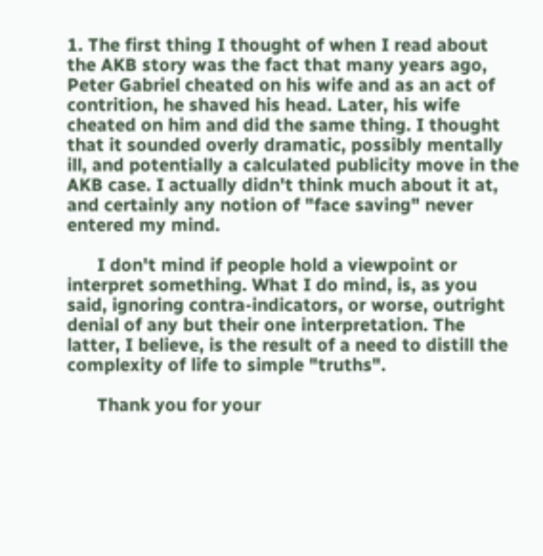1. The first thing I thought of when I read about the AKB story was the fact that many years ago, Peter Gabriel cheated on his wife and as an act of contrition, he shaved his head. Later, his wife cheated on him and did the same thing. I thought that it sounded overly dramatic, possibly mentally ill, and potentially a calculated publicity move in the AKB case. I actually didn't think much about it at, and certainly any notion of "face saving" never entered my mind.

      I don't mind if people hold a viewpoint or interpret something. What I do mind, is, as you said, ignoring contra-indicators, or worse, outright denial of any but their one interpretation. The latter, I believe, is the result of a need to distill the complexity of life to simple "truths".

      Thank you for your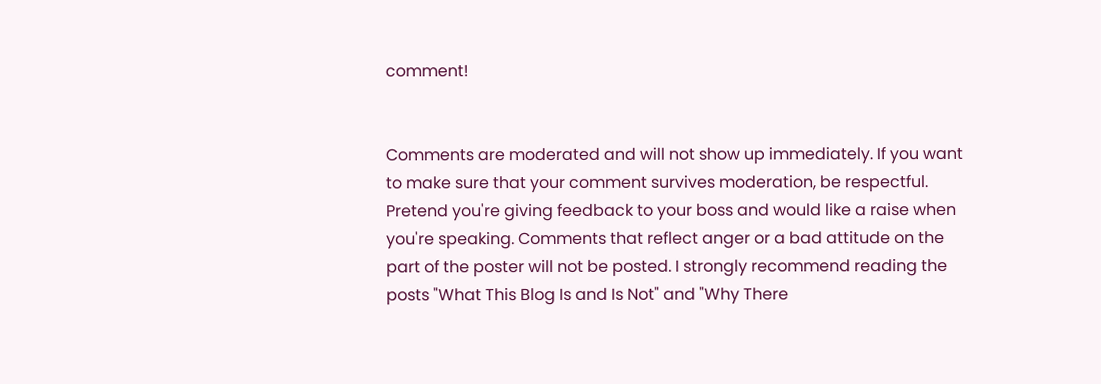comment!


Comments are moderated and will not show up immediately. If you want to make sure that your comment survives moderation, be respectful. Pretend you're giving feedback to your boss and would like a raise when you're speaking. Comments that reflect anger or a bad attitude on the part of the poster will not be posted. I strongly recommend reading the posts "What This Blog Is and Is Not" and "Why There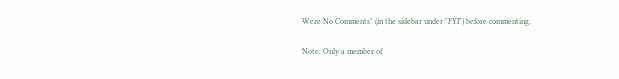Were No Comments" (in the sidebar under "FYI") before commenting.

Note: Only a member of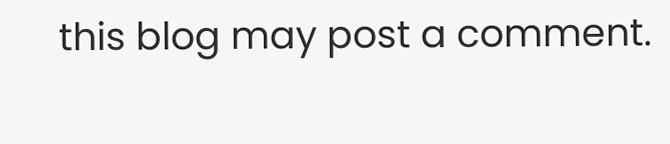this blog may post a comment.